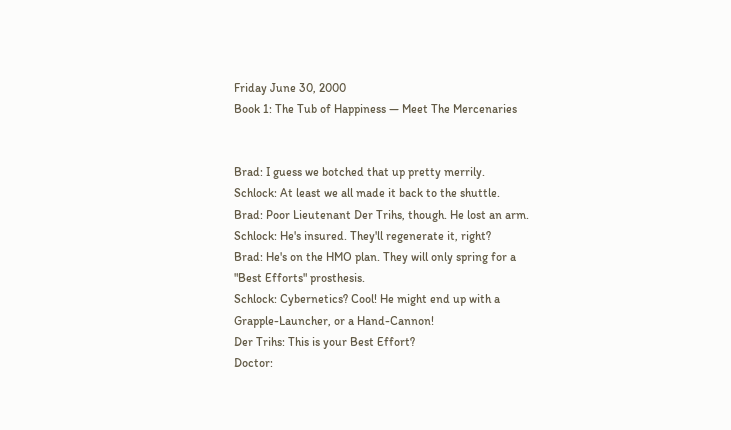Friday June 30, 2000
Book 1: The Tub of Happiness — Meet The Mercenaries


Brad: I guess we botched that up pretty merrily.
Schlock: At least we all made it back to the shuttle.
Brad: Poor Lieutenant Der Trihs, though. He lost an arm.
Schlock: He's insured. They'll regenerate it, right?
Brad: He's on the HMO plan. They will only spring for a "Best Efforts" prosthesis.
Schlock: Cybernetics? Cool! He might end up with a Grapple-Launcher, or a Hand-Cannon!
Der Trihs: This is your Best Effort?
Doctor: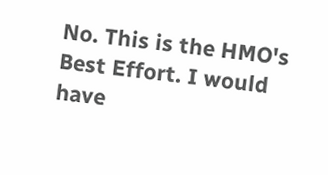No. This is the HMO's Best Effort. I would have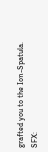grafted you to the Ion-Spatula.
SFX: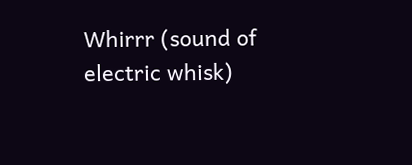Whirrr (sound of electric whisk)